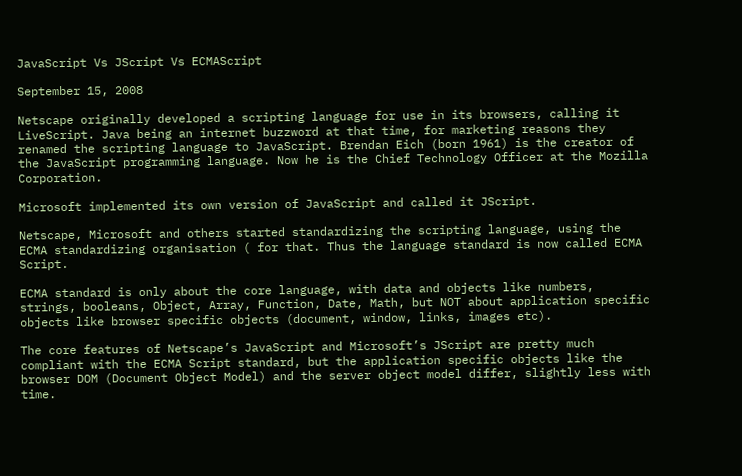JavaScript Vs JScript Vs ECMAScript

September 15, 2008

Netscape originally developed a scripting language for use in its browsers, calling it LiveScript. Java being an internet buzzword at that time, for marketing reasons they renamed the scripting language to JavaScript. Brendan Eich (born 1961) is the creator of the JavaScript programming language. Now he is the Chief Technology Officer at the Mozilla Corporation.

Microsoft implemented its own version of JavaScript and called it JScript.

Netscape, Microsoft and others started standardizing the scripting language, using the ECMA standardizing organisation ( for that. Thus the language standard is now called ECMA Script.

ECMA standard is only about the core language, with data and objects like numbers, strings, booleans, Object, Array, Function, Date, Math, but NOT about application specific objects like browser specific objects (document, window, links, images etc).

The core features of Netscape’s JavaScript and Microsoft’s JScript are pretty much compliant with the ECMA Script standard, but the application specific objects like the browser DOM (Document Object Model) and the server object model differ, slightly less with time.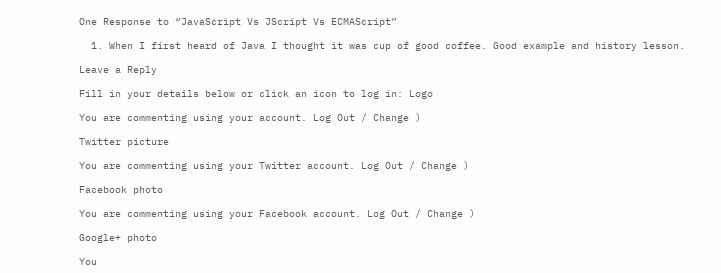One Response to “JavaScript Vs JScript Vs ECMAScript”

  1. When I first heard of Java I thought it was cup of good coffee. Good example and history lesson.

Leave a Reply

Fill in your details below or click an icon to log in: Logo

You are commenting using your account. Log Out / Change )

Twitter picture

You are commenting using your Twitter account. Log Out / Change )

Facebook photo

You are commenting using your Facebook account. Log Out / Change )

Google+ photo

You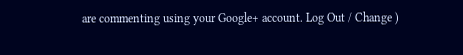are commenting using your Google+ account. Log Out / Change )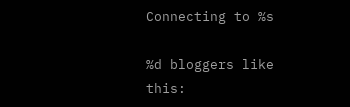Connecting to %s

%d bloggers like this: